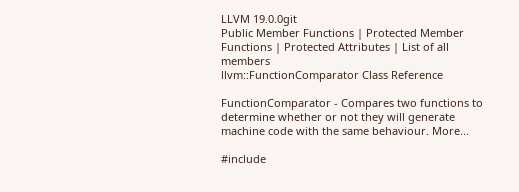LLVM 19.0.0git
Public Member Functions | Protected Member Functions | Protected Attributes | List of all members
llvm::FunctionComparator Class Reference

FunctionComparator - Compares two functions to determine whether or not they will generate machine code with the same behaviour. More...

#include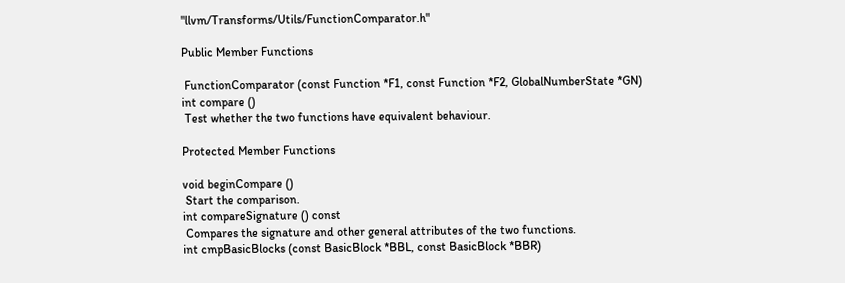"llvm/Transforms/Utils/FunctionComparator.h"

Public Member Functions

 FunctionComparator (const Function *F1, const Function *F2, GlobalNumberState *GN)
int compare ()
 Test whether the two functions have equivalent behaviour.

Protected Member Functions

void beginCompare ()
 Start the comparison.
int compareSignature () const
 Compares the signature and other general attributes of the two functions.
int cmpBasicBlocks (const BasicBlock *BBL, const BasicBlock *BBR)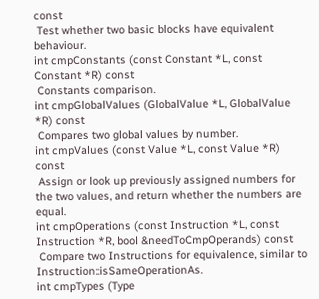const
 Test whether two basic blocks have equivalent behaviour.
int cmpConstants (const Constant *L, const Constant *R) const
 Constants comparison.
int cmpGlobalValues (GlobalValue *L, GlobalValue *R) const
 Compares two global values by number.
int cmpValues (const Value *L, const Value *R) const
 Assign or look up previously assigned numbers for the two values, and return whether the numbers are equal.
int cmpOperations (const Instruction *L, const Instruction *R, bool &needToCmpOperands) const
 Compare two Instructions for equivalence, similar to Instruction::isSameOperationAs.
int cmpTypes (Type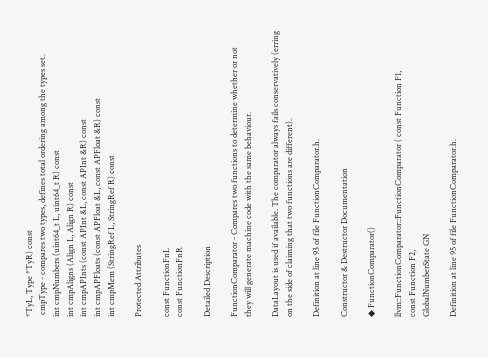*TyL, Type *TyR) const
 cmpType - compares two types, defines total ordering among the types set.
int cmpNumbers (uint64_t L, uint64_t R) const
int cmpAligns (Align L, Align R) const
int cmpAPInts (const APInt &L, const APInt &R) const
int cmpAPFloats (const APFloat &L, const APFloat &R) const
int cmpMem (StringRef L, StringRef R) const

Protected Attributes

const FunctionFnL
const FunctionFnR

Detailed Description

FunctionComparator - Compares two functions to determine whether or not they will generate machine code with the same behaviour.

DataLayout is used if available. The comparator always fails conservatively (erring on the side of claiming that two functions are different).

Definition at line 93 of file FunctionComparator.h.

Constructor & Destructor Documentation

◆ FunctionComparator()

llvm::FunctionComparator::FunctionComparator ( const Function F1,
const Function F2,
GlobalNumberState GN

Definition at line 95 of file FunctionComparator.h.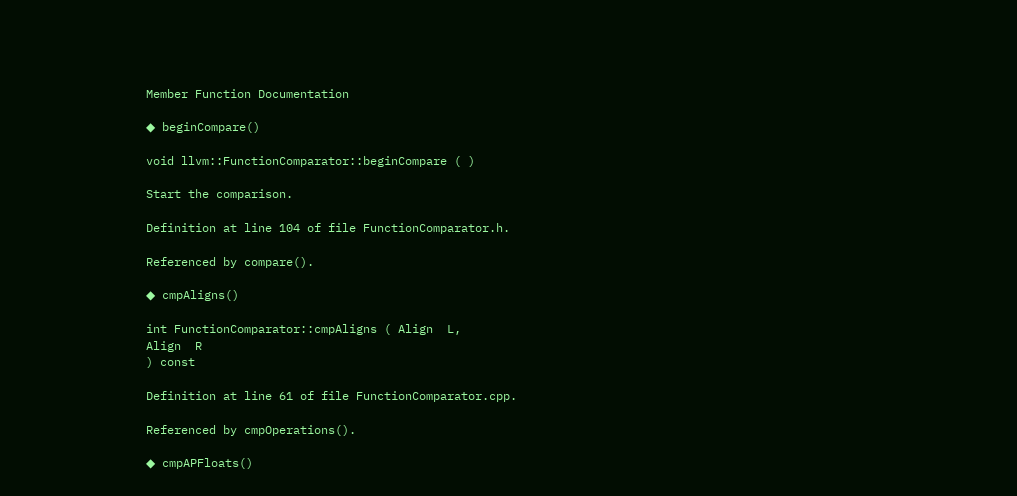Member Function Documentation

◆ beginCompare()

void llvm::FunctionComparator::beginCompare ( )

Start the comparison.

Definition at line 104 of file FunctionComparator.h.

Referenced by compare().

◆ cmpAligns()

int FunctionComparator::cmpAligns ( Align  L,
Align  R
) const

Definition at line 61 of file FunctionComparator.cpp.

Referenced by cmpOperations().

◆ cmpAPFloats()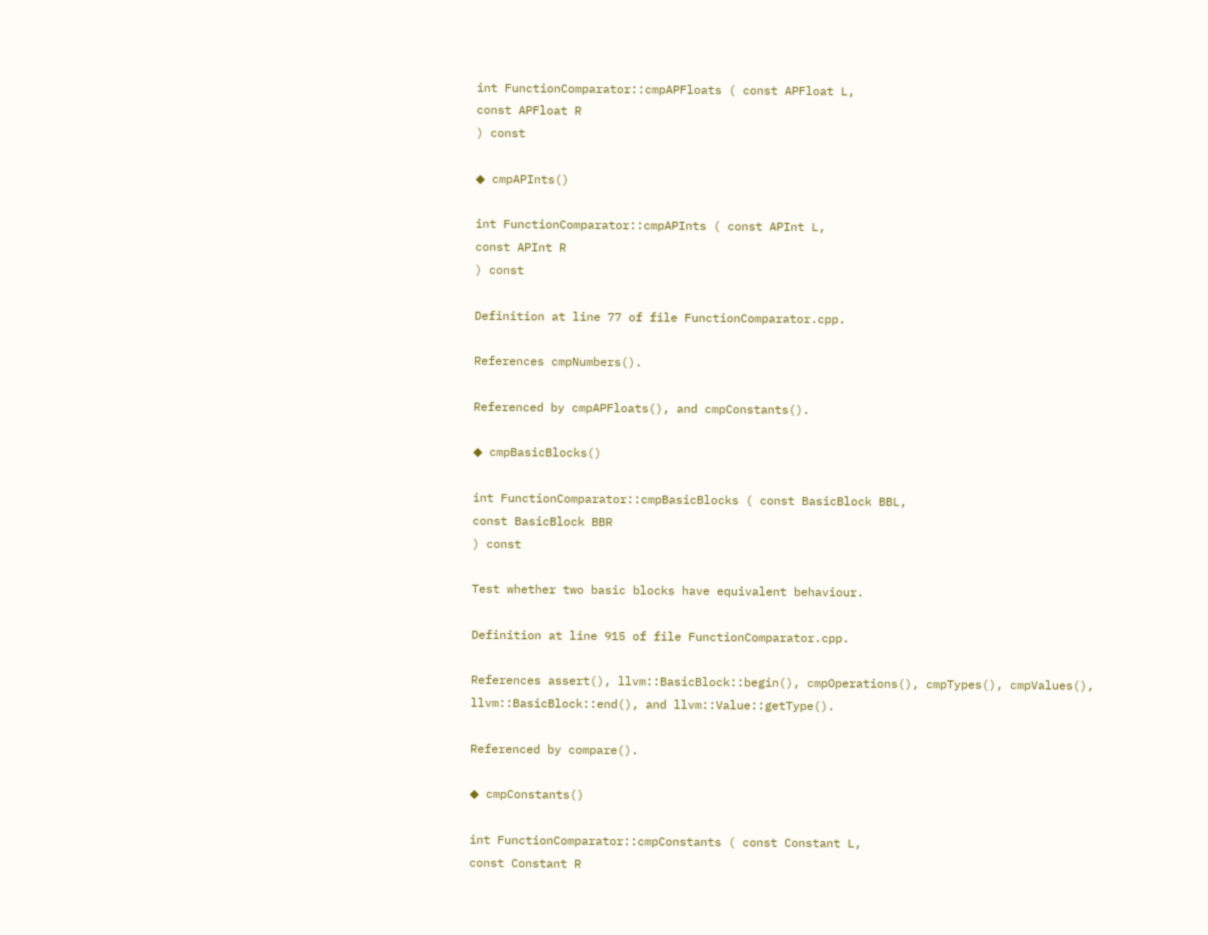int FunctionComparator::cmpAPFloats ( const APFloat L,
const APFloat R
) const

◆ cmpAPInts()

int FunctionComparator::cmpAPInts ( const APInt L,
const APInt R
) const

Definition at line 77 of file FunctionComparator.cpp.

References cmpNumbers().

Referenced by cmpAPFloats(), and cmpConstants().

◆ cmpBasicBlocks()

int FunctionComparator::cmpBasicBlocks ( const BasicBlock BBL,
const BasicBlock BBR
) const

Test whether two basic blocks have equivalent behaviour.

Definition at line 915 of file FunctionComparator.cpp.

References assert(), llvm::BasicBlock::begin(), cmpOperations(), cmpTypes(), cmpValues(), llvm::BasicBlock::end(), and llvm::Value::getType().

Referenced by compare().

◆ cmpConstants()

int FunctionComparator::cmpConstants ( const Constant L,
const Constant R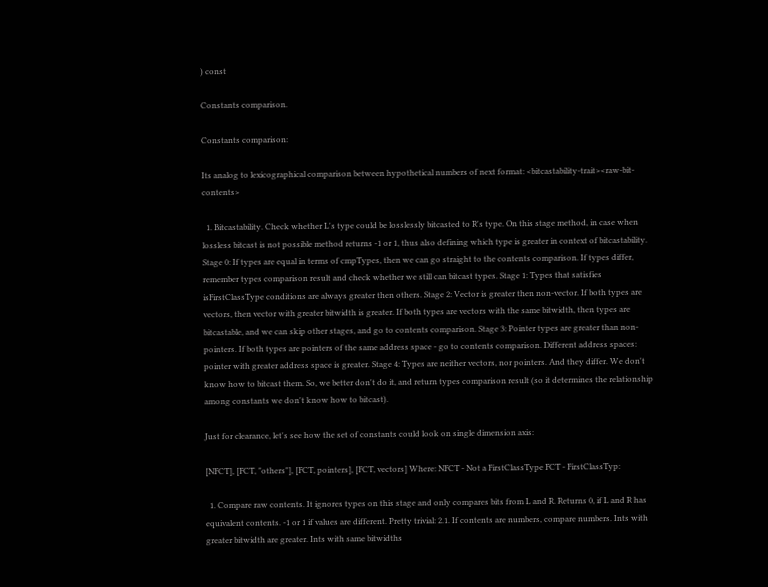) const

Constants comparison.

Constants comparison:

Its analog to lexicographical comparison between hypothetical numbers of next format: <bitcastability-trait><raw-bit-contents>

  1. Bitcastability. Check whether L's type could be losslessly bitcasted to R's type. On this stage method, in case when lossless bitcast is not possible method returns -1 or 1, thus also defining which type is greater in context of bitcastability. Stage 0: If types are equal in terms of cmpTypes, then we can go straight to the contents comparison. If types differ, remember types comparison result and check whether we still can bitcast types. Stage 1: Types that satisfies isFirstClassType conditions are always greater then others. Stage 2: Vector is greater then non-vector. If both types are vectors, then vector with greater bitwidth is greater. If both types are vectors with the same bitwidth, then types are bitcastable, and we can skip other stages, and go to contents comparison. Stage 3: Pointer types are greater than non-pointers. If both types are pointers of the same address space - go to contents comparison. Different address spaces: pointer with greater address space is greater. Stage 4: Types are neither vectors, nor pointers. And they differ. We don't know how to bitcast them. So, we better don't do it, and return types comparison result (so it determines the relationship among constants we don't know how to bitcast).

Just for clearance, let's see how the set of constants could look on single dimension axis:

[NFCT], [FCT, "others"], [FCT, pointers], [FCT, vectors] Where: NFCT - Not a FirstClassType FCT - FirstClassTyp:

  1. Compare raw contents. It ignores types on this stage and only compares bits from L and R. Returns 0, if L and R has equivalent contents. -1 or 1 if values are different. Pretty trivial: 2.1. If contents are numbers, compare numbers. Ints with greater bitwidth are greater. Ints with same bitwidths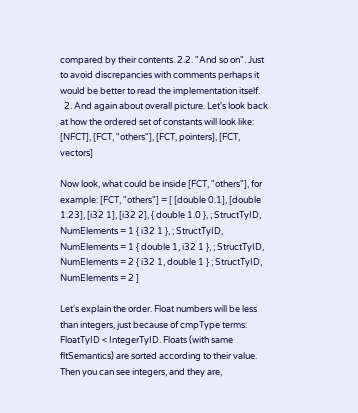compared by their contents. 2.2. "And so on". Just to avoid discrepancies with comments perhaps it would be better to read the implementation itself.
  2. And again about overall picture. Let's look back at how the ordered set of constants will look like: [NFCT], [FCT, "others"], [FCT, pointers], [FCT, vectors]

Now look, what could be inside [FCT, "others"], for example: [FCT, "others"] = [ [double 0.1], [double 1.23], [i32 1], [i32 2], { double 1.0 }, ; StructTyID, NumElements = 1 { i32 1 }, ; StructTyID, NumElements = 1 { double 1, i32 1 }, ; StructTyID, NumElements = 2 { i32 1, double 1 } ; StructTyID, NumElements = 2 ]

Let's explain the order. Float numbers will be less than integers, just because of cmpType terms: FloatTyID < IntegerTyID. Floats (with same fltSemantics) are sorted according to their value. Then you can see integers, and they are,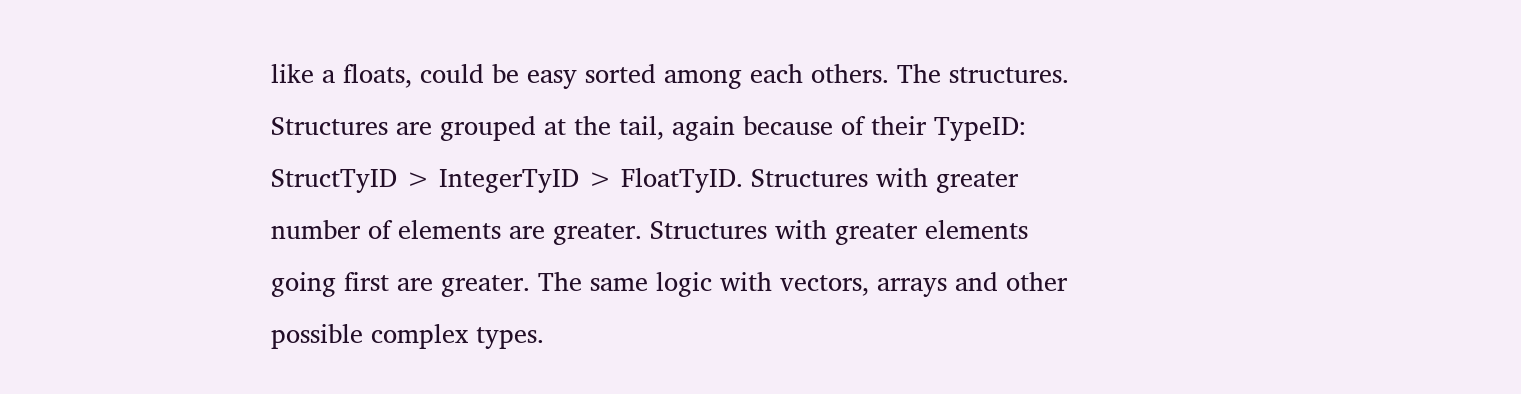like a floats, could be easy sorted among each others. The structures. Structures are grouped at the tail, again because of their TypeID: StructTyID > IntegerTyID > FloatTyID. Structures with greater number of elements are greater. Structures with greater elements going first are greater. The same logic with vectors, arrays and other possible complex types.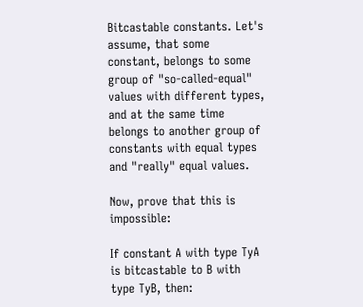Bitcastable constants. Let's assume, that some constant, belongs to some group of "so-called-equal" values with different types, and at the same time belongs to another group of constants with equal types and "really" equal values.

Now, prove that this is impossible:

If constant A with type TyA is bitcastable to B with type TyB, then: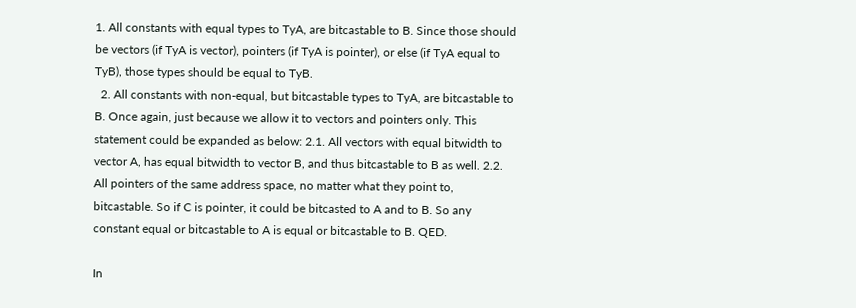1. All constants with equal types to TyA, are bitcastable to B. Since those should be vectors (if TyA is vector), pointers (if TyA is pointer), or else (if TyA equal to TyB), those types should be equal to TyB.
  2. All constants with non-equal, but bitcastable types to TyA, are bitcastable to B. Once again, just because we allow it to vectors and pointers only. This statement could be expanded as below: 2.1. All vectors with equal bitwidth to vector A, has equal bitwidth to vector B, and thus bitcastable to B as well. 2.2. All pointers of the same address space, no matter what they point to, bitcastable. So if C is pointer, it could be bitcasted to A and to B. So any constant equal or bitcastable to A is equal or bitcastable to B. QED.

In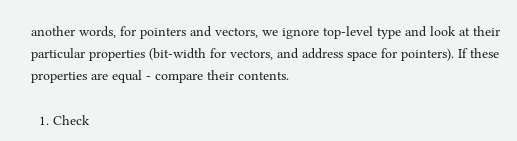another words, for pointers and vectors, we ignore top-level type and look at their particular properties (bit-width for vectors, and address space for pointers). If these properties are equal - compare their contents.

  1. Check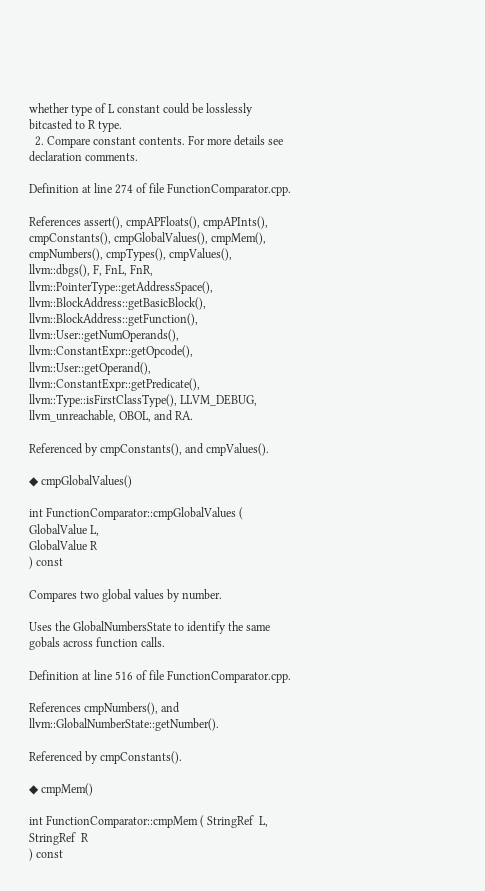whether type of L constant could be losslessly bitcasted to R type.
  2. Compare constant contents. For more details see declaration comments.

Definition at line 274 of file FunctionComparator.cpp.

References assert(), cmpAPFloats(), cmpAPInts(), cmpConstants(), cmpGlobalValues(), cmpMem(), cmpNumbers(), cmpTypes(), cmpValues(), llvm::dbgs(), F, FnL, FnR, llvm::PointerType::getAddressSpace(), llvm::BlockAddress::getBasicBlock(), llvm::BlockAddress::getFunction(), llvm::User::getNumOperands(), llvm::ConstantExpr::getOpcode(), llvm::User::getOperand(), llvm::ConstantExpr::getPredicate(), llvm::Type::isFirstClassType(), LLVM_DEBUG, llvm_unreachable, OBOL, and RA.

Referenced by cmpConstants(), and cmpValues().

◆ cmpGlobalValues()

int FunctionComparator::cmpGlobalValues ( GlobalValue L,
GlobalValue R
) const

Compares two global values by number.

Uses the GlobalNumbersState to identify the same gobals across function calls.

Definition at line 516 of file FunctionComparator.cpp.

References cmpNumbers(), and llvm::GlobalNumberState::getNumber().

Referenced by cmpConstants().

◆ cmpMem()

int FunctionComparator::cmpMem ( StringRef  L,
StringRef  R
) const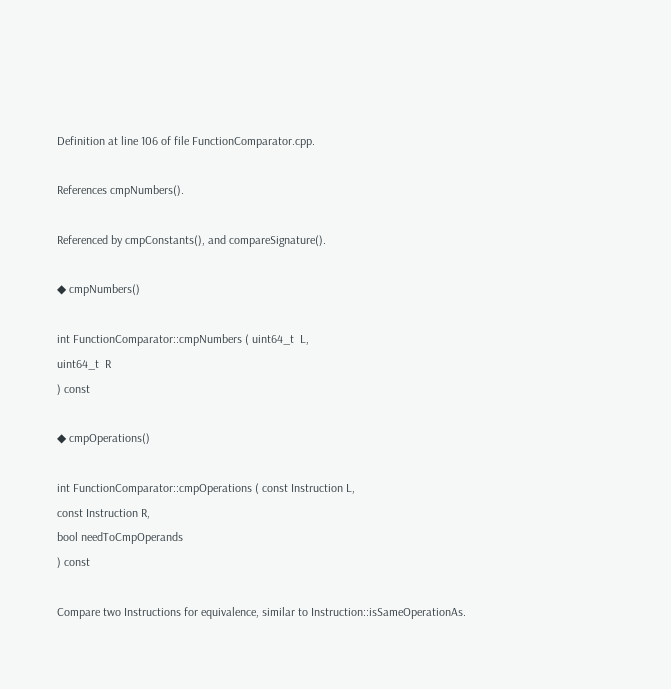Definition at line 106 of file FunctionComparator.cpp.

References cmpNumbers().

Referenced by cmpConstants(), and compareSignature().

◆ cmpNumbers()

int FunctionComparator::cmpNumbers ( uint64_t  L,
uint64_t  R
) const

◆ cmpOperations()

int FunctionComparator::cmpOperations ( const Instruction L,
const Instruction R,
bool needToCmpOperands
) const

Compare two Instructions for equivalence, similar to Instruction::isSameOperationAs.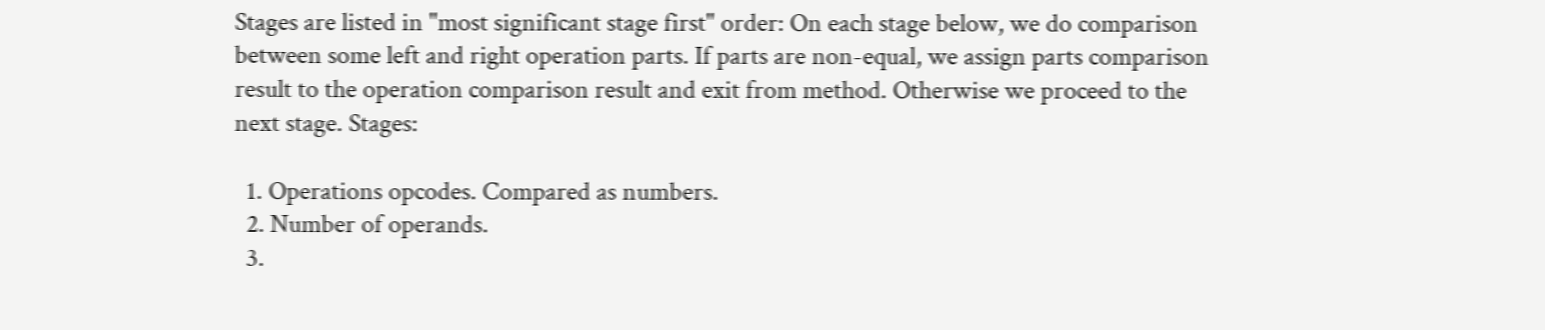Stages are listed in "most significant stage first" order: On each stage below, we do comparison between some left and right operation parts. If parts are non-equal, we assign parts comparison result to the operation comparison result and exit from method. Otherwise we proceed to the next stage. Stages:

  1. Operations opcodes. Compared as numbers.
  2. Number of operands.
  3.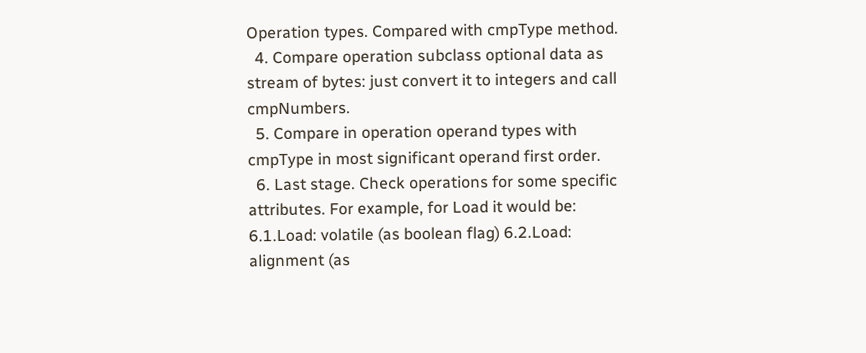Operation types. Compared with cmpType method.
  4. Compare operation subclass optional data as stream of bytes: just convert it to integers and call cmpNumbers.
  5. Compare in operation operand types with cmpType in most significant operand first order.
  6. Last stage. Check operations for some specific attributes. For example, for Load it would be: 6.1.Load: volatile (as boolean flag) 6.2.Load: alignment (as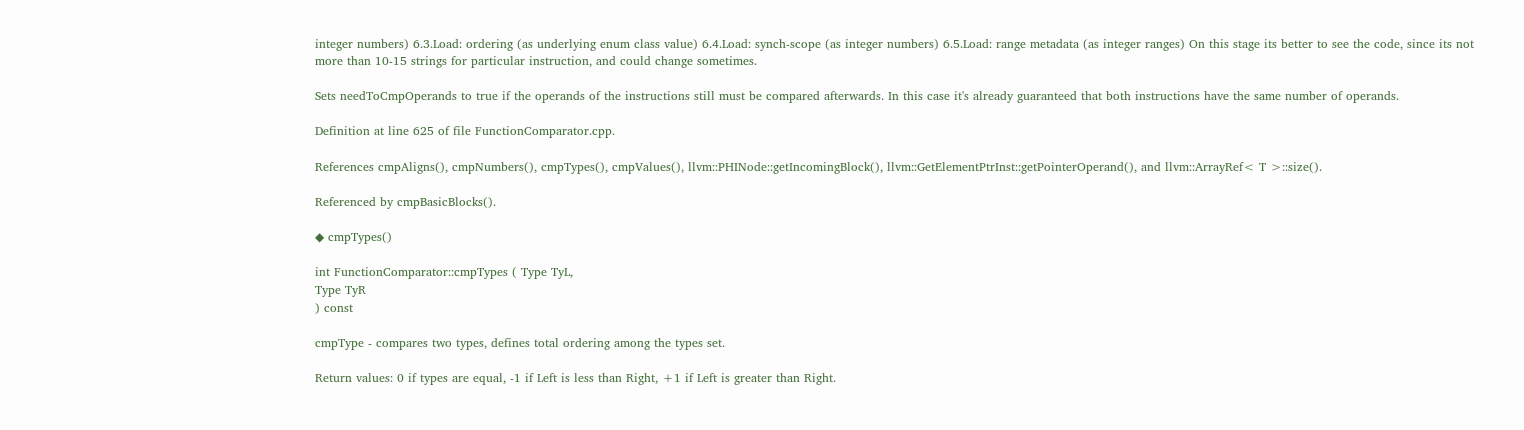integer numbers) 6.3.Load: ordering (as underlying enum class value) 6.4.Load: synch-scope (as integer numbers) 6.5.Load: range metadata (as integer ranges) On this stage its better to see the code, since its not more than 10-15 strings for particular instruction, and could change sometimes.

Sets needToCmpOperands to true if the operands of the instructions still must be compared afterwards. In this case it's already guaranteed that both instructions have the same number of operands.

Definition at line 625 of file FunctionComparator.cpp.

References cmpAligns(), cmpNumbers(), cmpTypes(), cmpValues(), llvm::PHINode::getIncomingBlock(), llvm::GetElementPtrInst::getPointerOperand(), and llvm::ArrayRef< T >::size().

Referenced by cmpBasicBlocks().

◆ cmpTypes()

int FunctionComparator::cmpTypes ( Type TyL,
Type TyR
) const

cmpType - compares two types, defines total ordering among the types set.

Return values: 0 if types are equal, -1 if Left is less than Right, +1 if Left is greater than Right.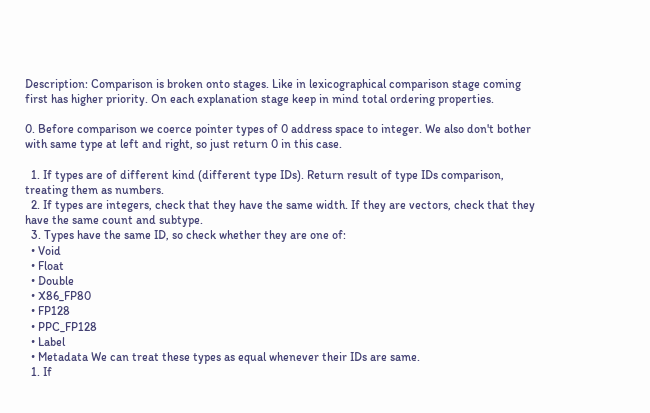Description: Comparison is broken onto stages. Like in lexicographical comparison stage coming first has higher priority. On each explanation stage keep in mind total ordering properties.

0. Before comparison we coerce pointer types of 0 address space to integer. We also don't bother with same type at left and right, so just return 0 in this case.

  1. If types are of different kind (different type IDs). Return result of type IDs comparison, treating them as numbers.
  2. If types are integers, check that they have the same width. If they are vectors, check that they have the same count and subtype.
  3. Types have the same ID, so check whether they are one of:
  • Void
  • Float
  • Double
  • X86_FP80
  • FP128
  • PPC_FP128
  • Label
  • Metadata We can treat these types as equal whenever their IDs are same.
  1. If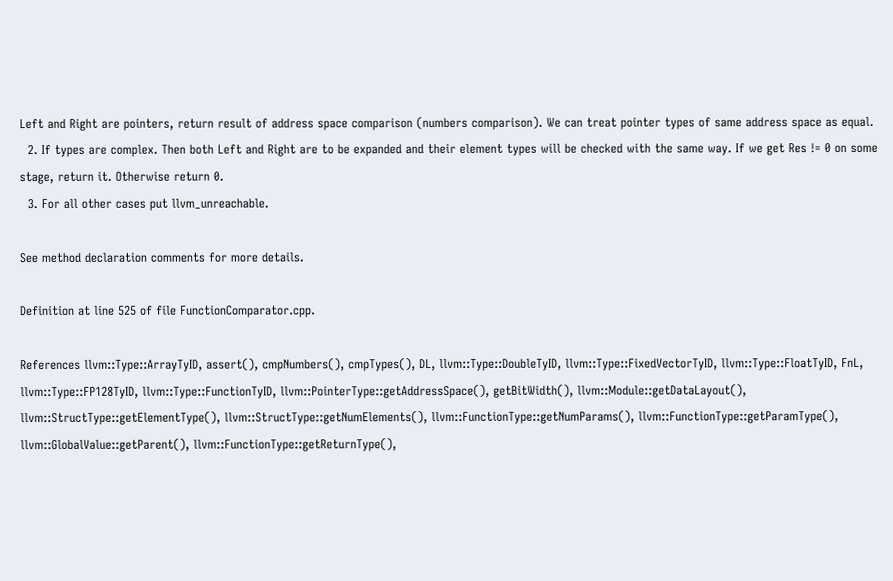Left and Right are pointers, return result of address space comparison (numbers comparison). We can treat pointer types of same address space as equal.
  2. If types are complex. Then both Left and Right are to be expanded and their element types will be checked with the same way. If we get Res != 0 on some stage, return it. Otherwise return 0.
  3. For all other cases put llvm_unreachable.

See method declaration comments for more details.

Definition at line 525 of file FunctionComparator.cpp.

References llvm::Type::ArrayTyID, assert(), cmpNumbers(), cmpTypes(), DL, llvm::Type::DoubleTyID, llvm::Type::FixedVectorTyID, llvm::Type::FloatTyID, FnL, llvm::Type::FP128TyID, llvm::Type::FunctionTyID, llvm::PointerType::getAddressSpace(), getBitWidth(), llvm::Module::getDataLayout(), llvm::StructType::getElementType(), llvm::StructType::getNumElements(), llvm::FunctionType::getNumParams(), llvm::FunctionType::getParamType(), llvm::GlobalValue::getParent(), llvm::FunctionType::getReturnType(),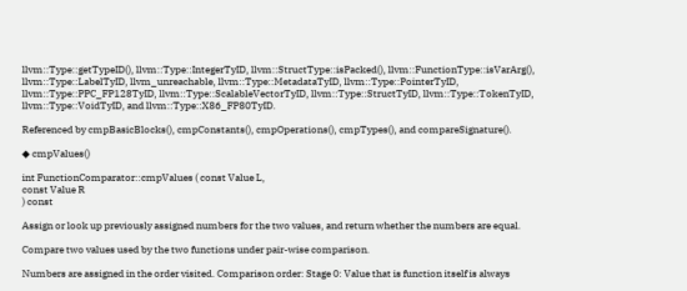llvm::Type::getTypeID(), llvm::Type::IntegerTyID, llvm::StructType::isPacked(), llvm::FunctionType::isVarArg(), llvm::Type::LabelTyID, llvm_unreachable, llvm::Type::MetadataTyID, llvm::Type::PointerTyID, llvm::Type::PPC_FP128TyID, llvm::Type::ScalableVectorTyID, llvm::Type::StructTyID, llvm::Type::TokenTyID, llvm::Type::VoidTyID, and llvm::Type::X86_FP80TyID.

Referenced by cmpBasicBlocks(), cmpConstants(), cmpOperations(), cmpTypes(), and compareSignature().

◆ cmpValues()

int FunctionComparator::cmpValues ( const Value L,
const Value R
) const

Assign or look up previously assigned numbers for the two values, and return whether the numbers are equal.

Compare two values used by the two functions under pair-wise comparison.

Numbers are assigned in the order visited. Comparison order: Stage 0: Value that is function itself is always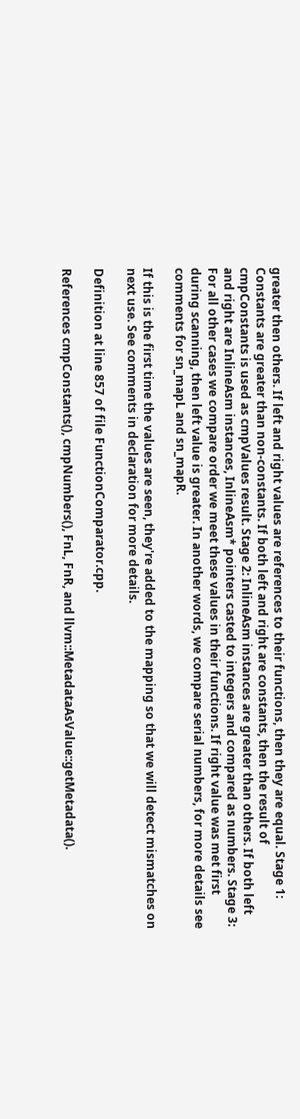greater then others. If left and right values are references to their functions, then they are equal. Stage 1: Constants are greater than non-constants. If both left and right are constants, then the result of cmpConstants is used as cmpValues result. Stage 2: InlineAsm instances are greater than others. If both left and right are InlineAsm instances, InlineAsm* pointers casted to integers and compared as numbers. Stage 3: For all other cases we compare order we meet these values in their functions. If right value was met first during scanning, then left value is greater. In another words, we compare serial numbers, for more details see comments for sn_mapL and sn_mapR.

If this is the first time the values are seen, they're added to the mapping so that we will detect mismatches on next use. See comments in declaration for more details.

Definition at line 857 of file FunctionComparator.cpp.

References cmpConstants(), cmpNumbers(), FnL, FnR, and llvm::MetadataAsValue::getMetadata().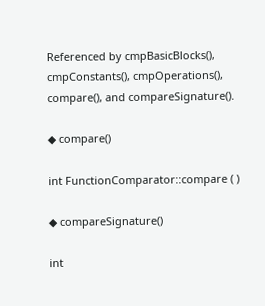Referenced by cmpBasicBlocks(), cmpConstants(), cmpOperations(), compare(), and compareSignature().

◆ compare()

int FunctionComparator::compare ( )

◆ compareSignature()

int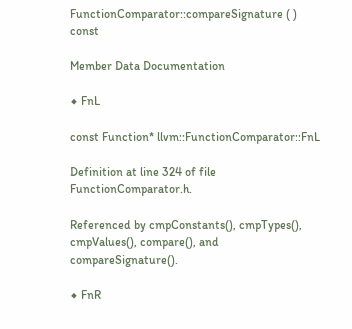FunctionComparator::compareSignature ( ) const

Member Data Documentation

◆ FnL

const Function* llvm::FunctionComparator::FnL

Definition at line 324 of file FunctionComparator.h.

Referenced by cmpConstants(), cmpTypes(), cmpValues(), compare(), and compareSignature().

◆ FnR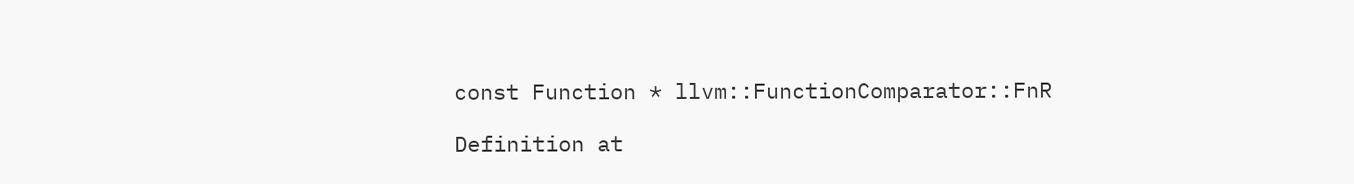const Function * llvm::FunctionComparator::FnR

Definition at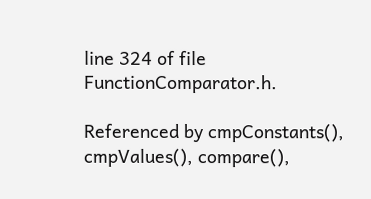line 324 of file FunctionComparator.h.

Referenced by cmpConstants(), cmpValues(), compare(),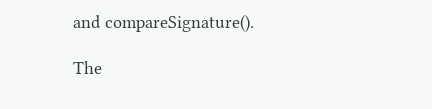and compareSignature().

The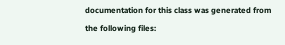documentation for this class was generated from the following files: